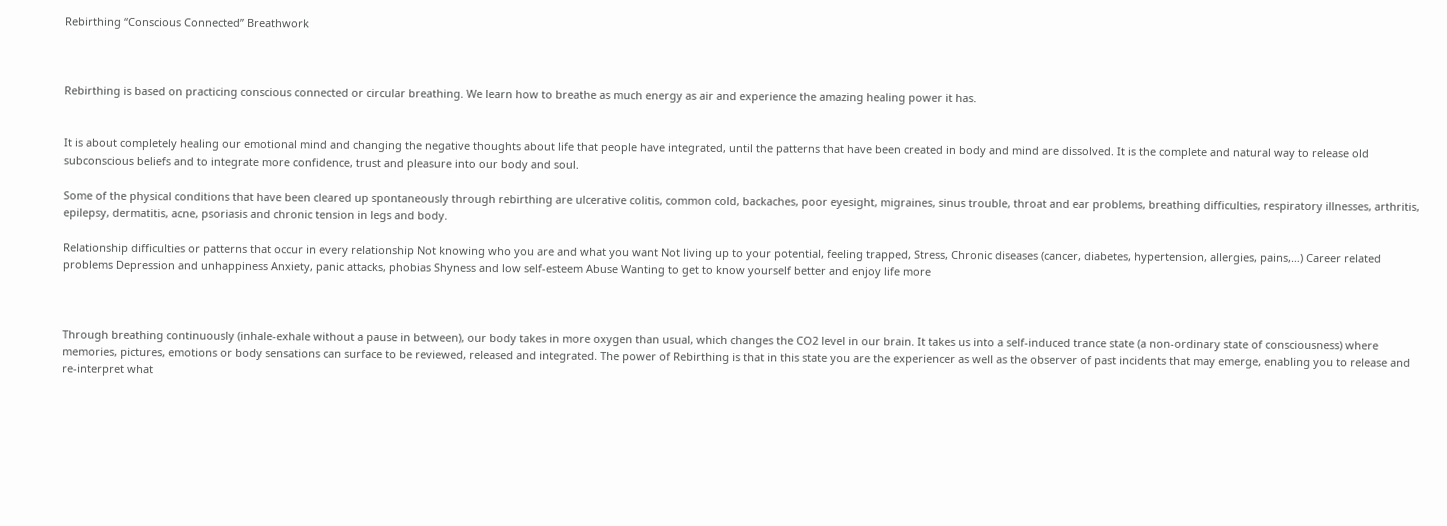Rebirthing “Conscious Connected” Breathwork



Rebirthing is based on practicing conscious connected or circular breathing. We learn how to breathe as much energy as air and experience the amazing healing power it has.


It is about completely healing our emotional mind and changing the negative thoughts about life that people have integrated, until the patterns that have been created in body and mind are dissolved. It is the complete and natural way to release old subconscious beliefs and to integrate more confidence, trust and pleasure into our body and soul.

Some of the physical conditions that have been cleared up spontaneously through rebirthing are ulcerative colitis, common cold, backaches, poor eyesight, migraines, sinus trouble, throat and ear problems, breathing difficulties, respiratory illnesses, arthritis, epilepsy, dermatitis, acne, psoriasis and chronic tension in legs and body.

Relationship difficulties or patterns that occur in every relationship Not knowing who you are and what you want Not living up to your potential, feeling trapped, Stress, Chronic diseases (cancer, diabetes, hypertension, allergies, pains,…) Career related problems Depression and unhappiness Anxiety, panic attacks, phobias Shyness and low self-esteem Abuse Wanting to get to know yourself better and enjoy life more



Through breathing continuously (inhale-exhale without a pause in between), our body takes in more oxygen than usual, which changes the CO2 level in our brain. It takes us into a self-induced trance state (a non-ordinary state of consciousness) where memories, pictures, emotions or body sensations can surface to be reviewed, released and integrated. The power of Rebirthing is that in this state you are the experiencer as well as the observer of past incidents that may emerge, enabling you to release and re-interpret what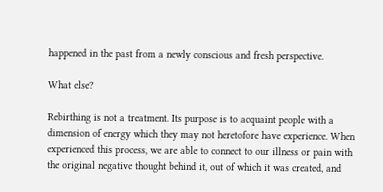happened in the past from a newly conscious and fresh perspective.

What else?

Rebirthing is not a treatment. Its purpose is to acquaint people with a dimension of energy which they may not heretofore have experience. When experienced this process, we are able to connect to our illness or pain with the original negative thought behind it, out of which it was created, and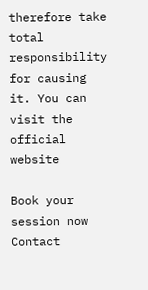therefore take total responsibility for causing it. You can visit the official website

Book your session now Contact